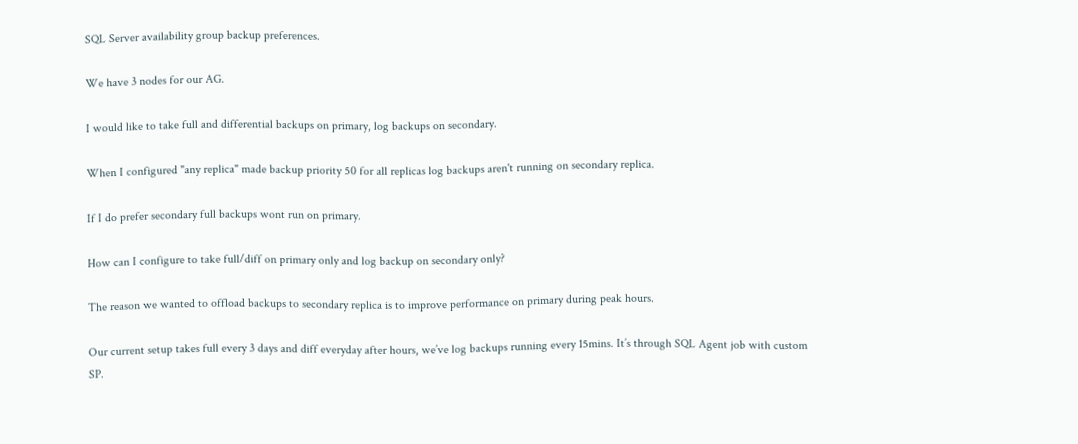SQL Server availability group backup preferences.

We have 3 nodes for our AG.

I would like to take full and differential backups on primary, log backups on secondary.

When I configured "any replica" made backup priority 50 for all replicas log backups aren't running on secondary replica.

If I do prefer secondary full backups wont run on primary.

How can I configure to take full/diff on primary only and log backup on secondary only?

The reason we wanted to offload backups to secondary replica is to improve performance on primary during peak hours.

Our current setup takes full every 3 days and diff everyday after hours, we’ve log backups running every 15mins. It’s through SQL Agent job with custom SP.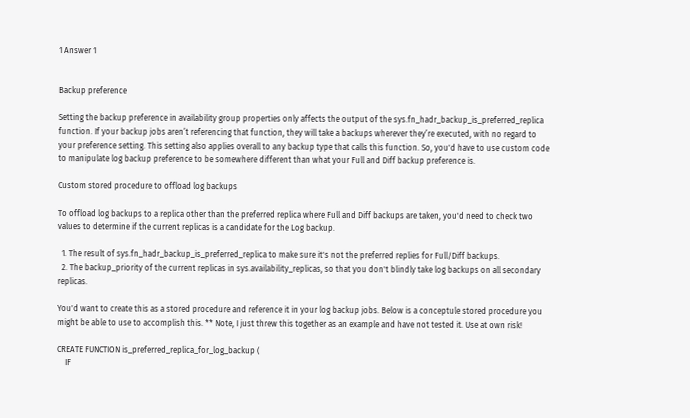1 Answer 1


Backup preference

Setting the backup preference in availability group properties only affects the output of the sys.fn_hadr_backup_is_preferred_replica function. If your backup jobs aren’t referencing that function, they will take a backups wherever they’re executed, with no regard to your preference setting. This setting also applies overall to any backup type that calls this function. So, you'd have to use custom code to manipulate log backup preference to be somewhere different than what your Full and Diff backup preference is.

Custom stored procedure to offload log backups

To offload log backups to a replica other than the preferred replica where Full and Diff backups are taken, you'd need to check two values to determine if the current replicas is a candidate for the Log backup.

  1. The result of sys.fn_hadr_backup_is_preferred_replica to make sure it's not the preferred replies for Full/Diff backups.
  2. The backup_priority of the current replicas in sys.availability_replicas, so that you don't blindly take log backups on all secondary replicas.

You'd want to create this as a stored procedure and reference it in your log backup jobs. Below is a conceptule stored procedure you might be able to use to accomplish this. ** Note, I just threw this together as an example and have not tested it. Use at own risk!

CREATE FUNCTION is_preferred_replica_for_log_backup (
    IF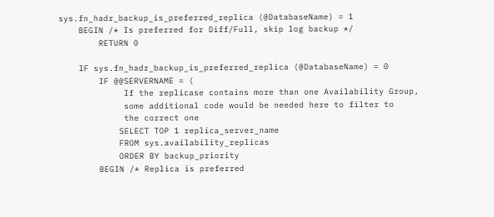sys.fn_hadr_backup_is_preferred_replica (@DatabaseName) = 1
    BEGIN /* Is preferred for Diff/Full, skip log backup */
        RETURN 0

    IF sys.fn_hadr_backup_is_preferred_replica (@DatabaseName) = 0
        IF @@SERVERNAME = (
             If the replicase contains more than one Availability Group,
             some additional code would be needed here to filter to
             the correct one
            SELECT TOP 1 replica_server_name
            FROM sys.availability_replicas
            ORDER BY backup_priority
        BEGIN /* Replica is preferred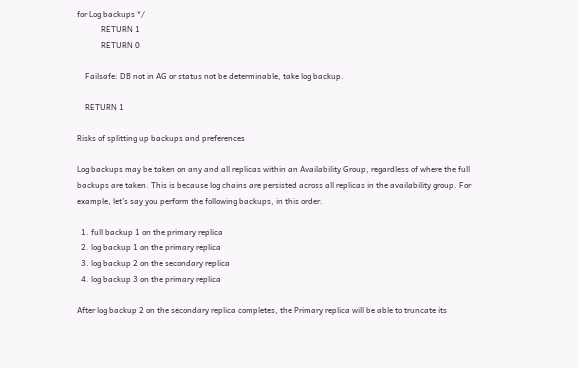for Log backups */
            RETURN 1
            RETURN 0

    Failsafe: DB not in AG or status not be determinable, take log backup.

    RETURN 1

Risks of splitting up backups and preferences

Log backups may be taken on any and all replicas within an Availability Group, regardless of where the full backups are taken. This is because log chains are persisted across all replicas in the availability group. For example, let’s say you perform the following backups, in this order.

  1. full backup 1 on the primary replica
  2. log backup 1 on the primary replica
  3. log backup 2 on the secondary replica
  4. log backup 3 on the primary replica

After log backup 2 on the secondary replica completes, the Primary replica will be able to truncate its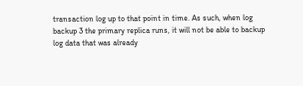transaction log up to that point in time. As such, when log backup 3 the primary replica runs, it will not be able to backup log data that was already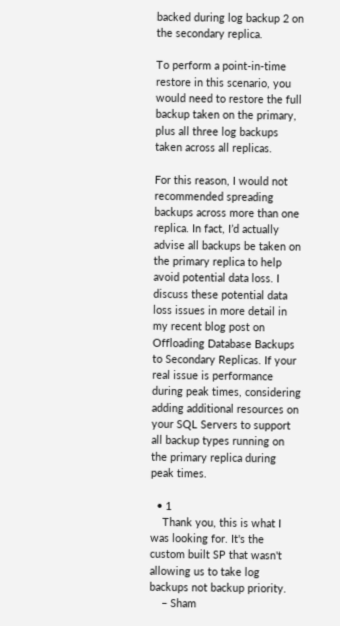backed during log backup 2 on the secondary replica.

To perform a point-in-time restore in this scenario, you would need to restore the full backup taken on the primary, plus all three log backups taken across all replicas.

For this reason, I would not recommended spreading backups across more than one replica. In fact, I’d actually advise all backups be taken on the primary replica to help avoid potential data loss. I discuss these potential data loss issues in more detail in my recent blog post on Offloading Database Backups to Secondary Replicas. If your real issue is performance during peak times, considering adding additional resources on your SQL Servers to support all backup types running on the primary replica during peak times.

  • 1
    Thank you, this is what I was looking for. It's the custom built SP that wasn't allowing us to take log backups not backup priority.
    – Sham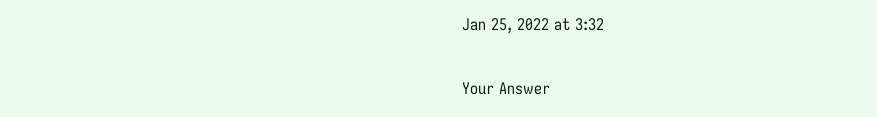Jan 25, 2022 at 3:32

Your Answer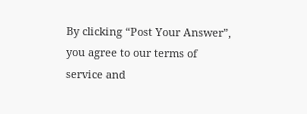By clicking “Post Your Answer”, you agree to our terms of service and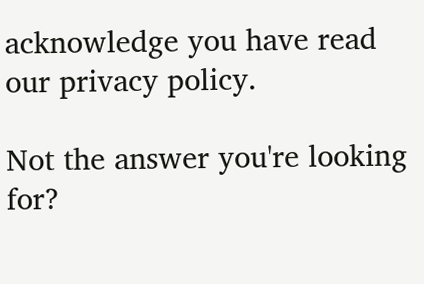acknowledge you have read our privacy policy.

Not the answer you're looking for?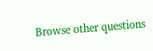Browse other questions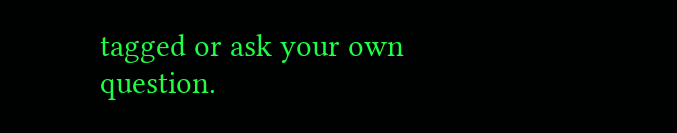tagged or ask your own question.